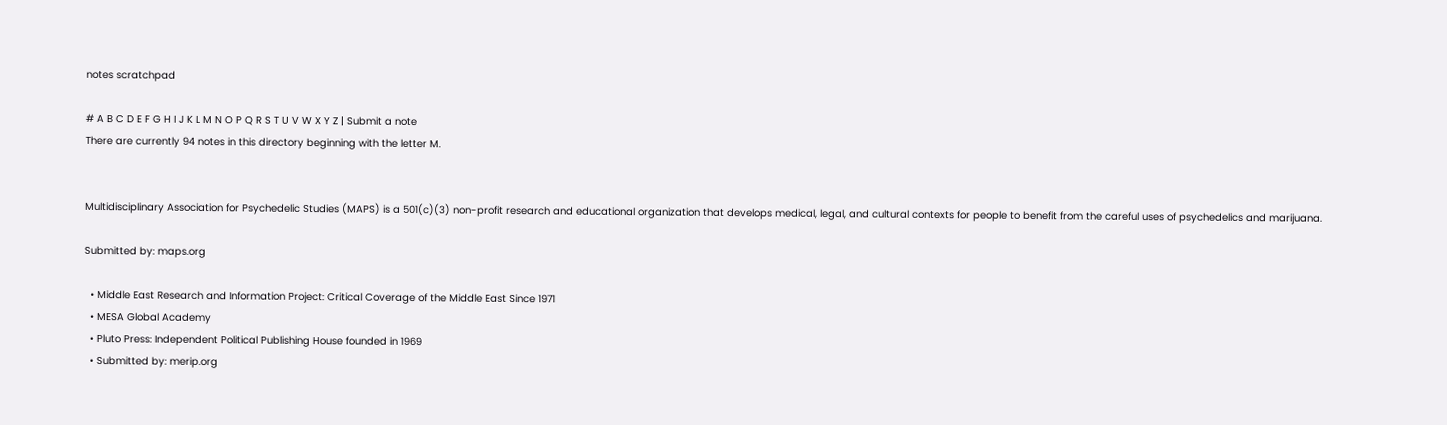notes scratchpad

# A B C D E F G H I J K L M N O P Q R S T U V W X Y Z | Submit a note
There are currently 94 notes in this directory beginning with the letter M.


Multidisciplinary Association for Psychedelic Studies (MAPS) is a 501(c)(3) non-profit research and educational organization that develops medical, legal, and cultural contexts for people to benefit from the careful uses of psychedelics and marijuana.

Submitted by: maps.org

  • Middle East Research and Information Project: Critical Coverage of the Middle East Since 1971
  • MESA Global Academy
  • Pluto Press: Independent Political Publishing House founded in 1969
  • Submitted by: merip.org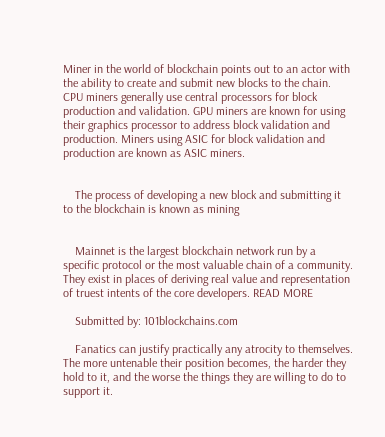Miner in the world of blockchain points out to an actor with the ability to create and submit new blocks to the chain. CPU miners generally use central processors for block production and validation. GPU miners are known for using their graphics processor to address block validation and production. Miners using ASIC for block validation and production are known as ASIC miners.


    The process of developing a new block and submitting it to the blockchain is known as mining


    Mainnet is the largest blockchain network run by a specific protocol or the most valuable chain of a community. They exist in places of deriving real value and representation of truest intents of the core developers. READ MORE

    Submitted by: 101blockchains.com

    Fanatics can justify practically any atrocity to themselves. The more untenable their position becomes, the harder they hold to it, and the worse the things they are willing to do to support it.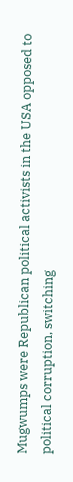Mugwumps were Republican political activists in the USA opposed to political corruption, switching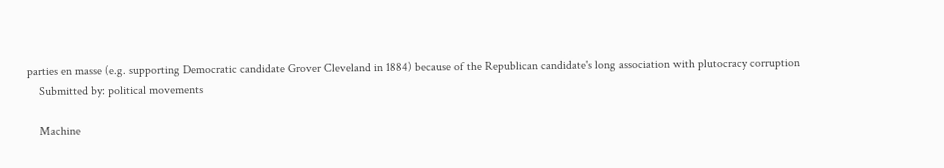parties en masse (e.g. supporting Democratic candidate Grover Cleveland in 1884) because of the Republican candidate's long association with plutocracy corruption
    Submitted by: political movements

    Machine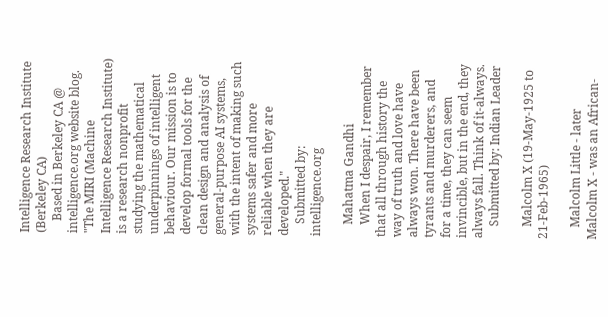Intelligence Research Institute (Berkeley CA)
    Based in Berkeley CA @ intelligence.org website blog. "The MIRI (Machine Intelligence Research Institute) is a research nonprofit studying the mathematical underpinnings of intelligent behaviour. Our mission is to develop formal tools for the clean design and analysis of general-purpose AI systems, with the intent of making such systems safer and more reliable when they are developed."
    Submitted by: intelligence.org

    Mahatma Gandhi
    When I despair, I remember that all through history the way of truth and love have always won. There have been tyrants and murderers, and for a time, they can seem invincible, but in the end, they always fall. Think of it-always.
    Submitted by: Indian Leader

    Malcolm X (19-May-1925 to 21-Feb-1965)

    Malcolm Little - later Malcolm X - was an African-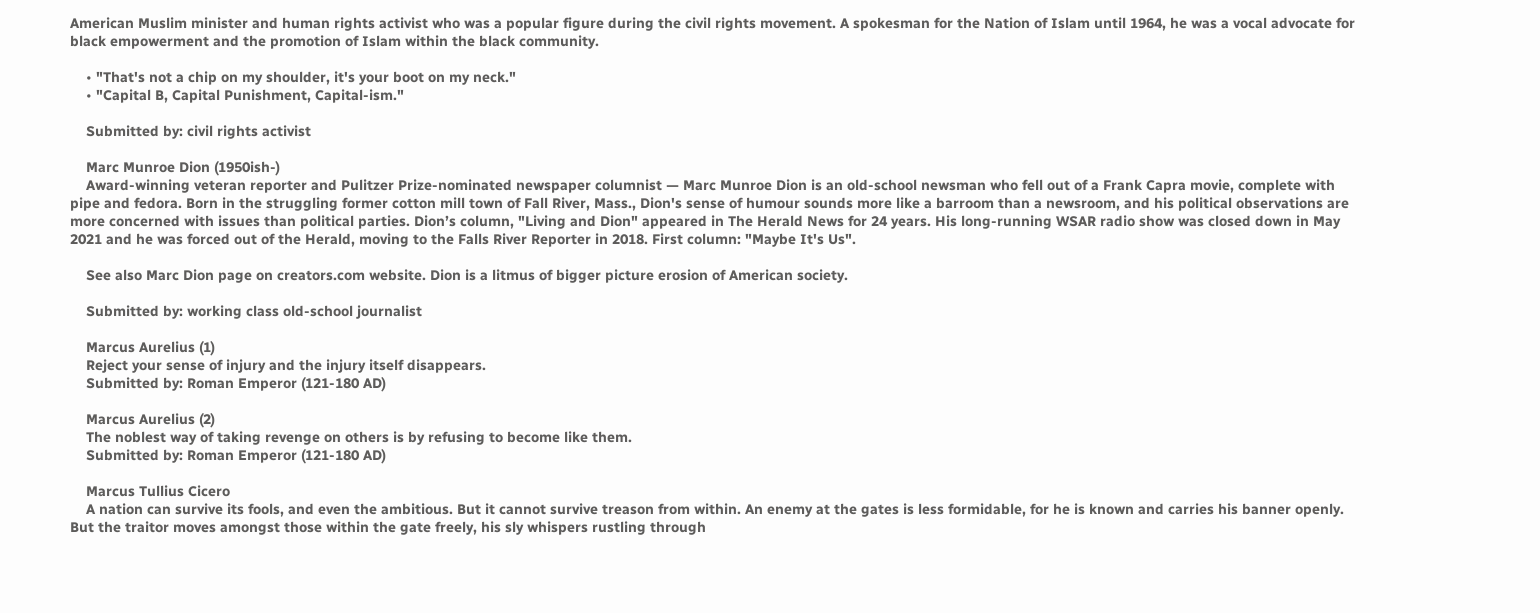American Muslim minister and human rights activist who was a popular figure during the civil rights movement. A spokesman for the Nation of Islam until 1964, he was a vocal advocate for black empowerment and the promotion of Islam within the black community.

    • "That's not a chip on my shoulder, it's your boot on my neck."
    • "Capital B, Capital Punishment, Capital-ism."

    Submitted by: civil rights activist

    Marc Munroe Dion (1950ish-)
    Award-winning veteran reporter and Pulitzer Prize-nominated newspaper columnist — Marc Munroe Dion is an old-school newsman who fell out of a Frank Capra movie, complete with pipe and fedora. Born in the struggling former cotton mill town of Fall River, Mass., Dion's sense of humour sounds more like a barroom than a newsroom, and his political observations are more concerned with issues than political parties. Dion’s column, "Living and Dion" appeared in The Herald News for 24 years. His long-running WSAR radio show was closed down in May 2021 and he was forced out of the Herald, moving to the Falls River Reporter in 2018. First column: "Maybe It's Us".

    See also Marc Dion page on creators.com website. Dion is a litmus of bigger picture erosion of American society.

    Submitted by: working class old-school journalist

    Marcus Aurelius (1)
    Reject your sense of injury and the injury itself disappears.
    Submitted by: Roman Emperor (121-180 AD)

    Marcus Aurelius (2)
    The noblest way of taking revenge on others is by refusing to become like them.
    Submitted by: Roman Emperor (121-180 AD)

    Marcus Tullius Cicero
    A nation can survive its fools, and even the ambitious. But it cannot survive treason from within. An enemy at the gates is less formidable, for he is known and carries his banner openly. But the traitor moves amongst those within the gate freely, his sly whispers rustling through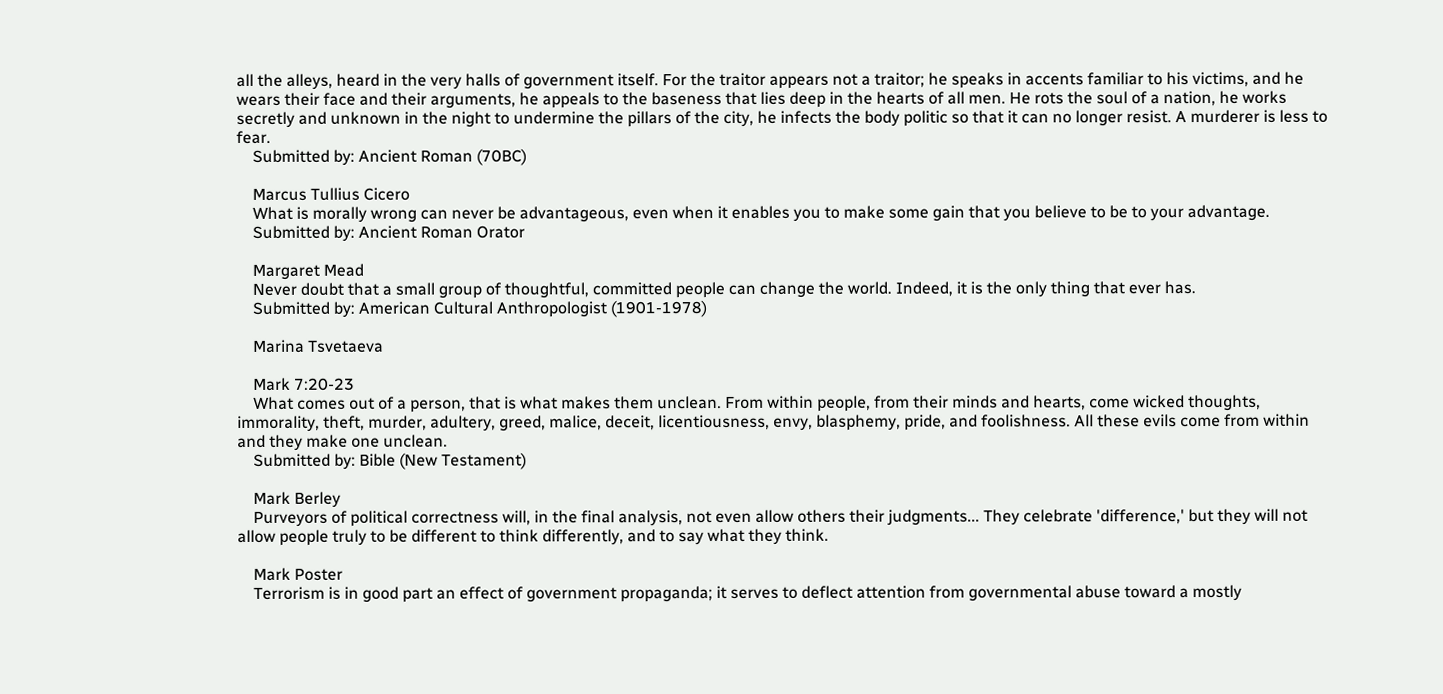all the alleys, heard in the very halls of government itself. For the traitor appears not a traitor; he speaks in accents familiar to his victims, and he wears their face and their arguments, he appeals to the baseness that lies deep in the hearts of all men. He rots the soul of a nation, he works secretly and unknown in the night to undermine the pillars of the city, he infects the body politic so that it can no longer resist. A murderer is less to fear.
    Submitted by: Ancient Roman (70BC)

    Marcus Tullius Cicero
    What is morally wrong can never be advantageous, even when it enables you to make some gain that you believe to be to your advantage.
    Submitted by: Ancient Roman Orator

    Margaret Mead
    Never doubt that a small group of thoughtful, committed people can change the world. Indeed, it is the only thing that ever has.
    Submitted by: American Cultural Anthropologist (1901-1978)

    Marina Tsvetaeva

    Mark 7:20-23
    What comes out of a person, that is what makes them unclean. From within people, from their minds and hearts, come wicked thoughts, immorality, theft, murder, adultery, greed, malice, deceit, licentiousness, envy, blasphemy, pride, and foolishness. All these evils come from within and they make one unclean.
    Submitted by: Bible (New Testament)

    Mark Berley
    Purveyors of political correctness will, in the final analysis, not even allow others their judgments... They celebrate 'difference,' but they will not allow people truly to be different to think differently, and to say what they think.

    Mark Poster
    Terrorism is in good part an effect of government propaganda; it serves to deflect attention from governmental abuse toward a mostly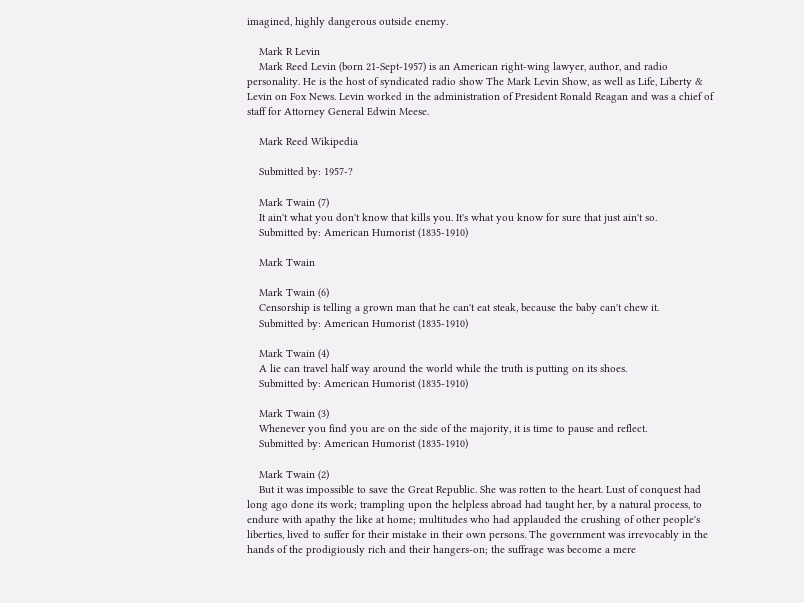imagined, highly dangerous outside enemy.

    Mark R Levin
    Mark Reed Levin (born 21-Sept-1957) is an American right-wing lawyer, author, and radio personality. He is the host of syndicated radio show The Mark Levin Show, as well as Life, Liberty & Levin on Fox News. Levin worked in the administration of President Ronald Reagan and was a chief of staff for Attorney General Edwin Meese.

    Mark Reed Wikipedia

    Submitted by: 1957-?

    Mark Twain (7)
    It ain't what you don't know that kills you. It's what you know for sure that just ain't so.
    Submitted by: American Humorist (1835-1910)

    Mark Twain

    Mark Twain (6)
    Censorship is telling a grown man that he can't eat steak, because the baby can't chew it.
    Submitted by: American Humorist (1835-1910)

    Mark Twain (4)
    A lie can travel half way around the world while the truth is putting on its shoes.
    Submitted by: American Humorist (1835-1910)

    Mark Twain (3)
    Whenever you find you are on the side of the majority, it is time to pause and reflect.
    Submitted by: American Humorist (1835-1910)

    Mark Twain (2)
    But it was impossible to save the Great Republic. She was rotten to the heart. Lust of conquest had long ago done its work; trampling upon the helpless abroad had taught her, by a natural process, to endure with apathy the like at home; multitudes who had applauded the crushing of other people's liberties, lived to suffer for their mistake in their own persons. The government was irrevocably in the hands of the prodigiously rich and their hangers-on; the suffrage was become a mere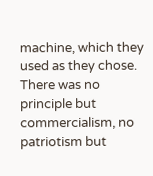machine, which they used as they chose. There was no principle but commercialism, no patriotism but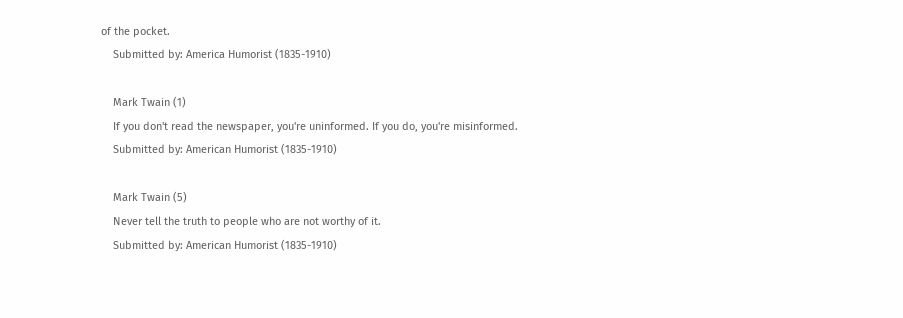of the pocket.
    Submitted by: America Humorist (1835-1910)

    Mark Twain (1)
    If you don't read the newspaper, you're uninformed. If you do, you're misinformed.
    Submitted by: American Humorist (1835-1910)

    Mark Twain (5)
    Never tell the truth to people who are not worthy of it.
    Submitted by: American Humorist (1835-1910)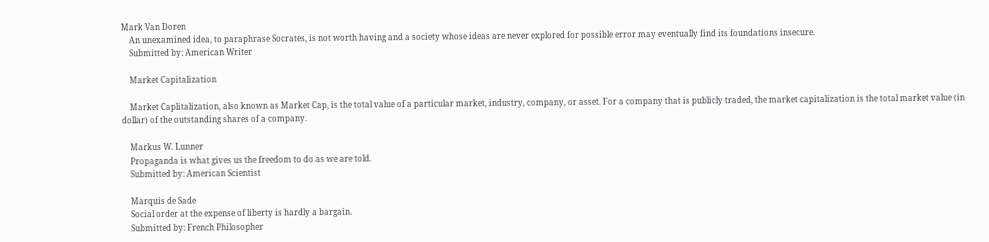Mark Van Doren
    An unexamined idea, to paraphrase Socrates, is not worth having and a society whose ideas are never explored for possible error may eventually find its foundations insecure.
    Submitted by: American Writer

    Market Capitalization

    Market Caplitalization, also known as Market Cap, is the total value of a particular market, industry, company, or asset. For a company that is publicly traded, the market capitalization is the total market value (in dollar) of the outstanding shares of a company.

    Markus W. Lunner
    Propaganda is what gives us the freedom to do as we are told.
    Submitted by: American Scientist

    Marquis de Sade
    Social order at the expense of liberty is hardly a bargain.
    Submitted by: French Philosopher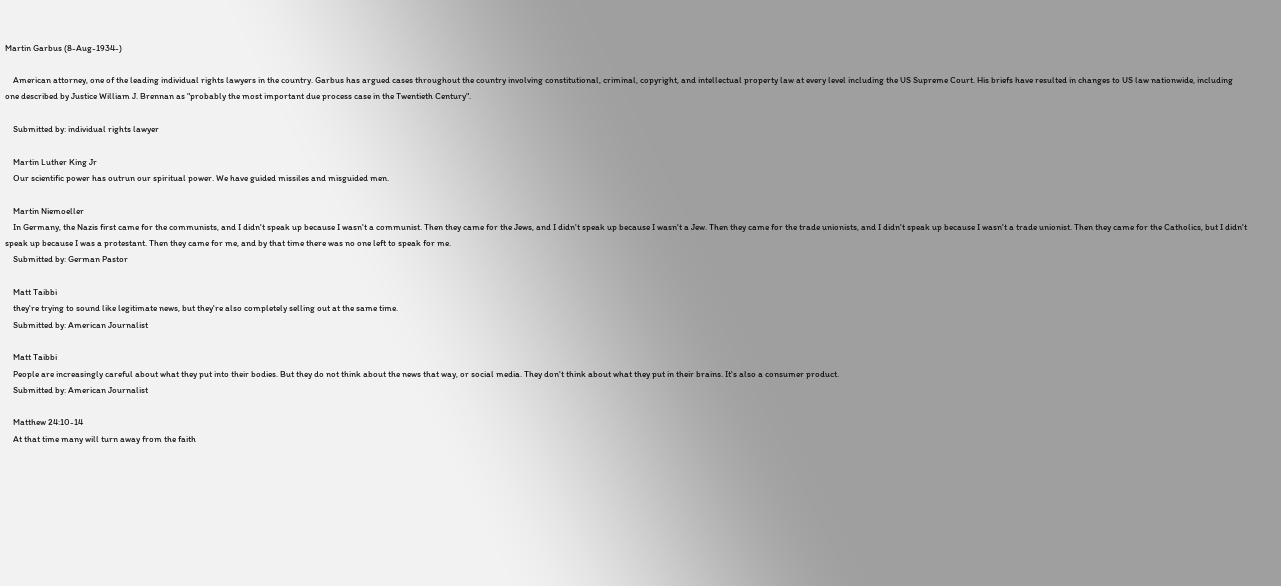Martin Garbus (8-Aug-1934-)

    American attorney, one of the leading individual rights lawyers in the country. Garbus has argued cases throughout the country involving constitutional, criminal, copyright, and intellectual property law at every level including the US Supreme Court. His briefs have resulted in changes to US law nationwide, including one described by Justice William J. Brennan as "probably the most important due process case in the Twentieth Century".

    Submitted by: individual rights lawyer

    Martin Luther King Jr
    Our scientific power has outrun our spiritual power. We have guided missiles and misguided men.

    Martin Niemoeller
    In Germany, the Nazis first came for the communists, and I didn't speak up because I wasn't a communist. Then they came for the Jews, and I didn't speak up because I wasn't a Jew. Then they came for the trade unionists, and I didn't speak up because I wasn't a trade unionist. Then they came for the Catholics, but I didn't speak up because I was a protestant. Then they came for me, and by that time there was no one left to speak for me.
    Submitted by: German Pastor

    Matt Taibbi
    they're trying to sound like legitimate news, but they're also completely selling out at the same time.
    Submitted by: American Journalist

    Matt Taibbi
    People are increasingly careful about what they put into their bodies. But they do not think about the news that way, or social media. They don't think about what they put in their brains. It's also a consumer product.
    Submitted by: American Journalist

    Matthew 24:10-14
    At that time many will turn away from the faith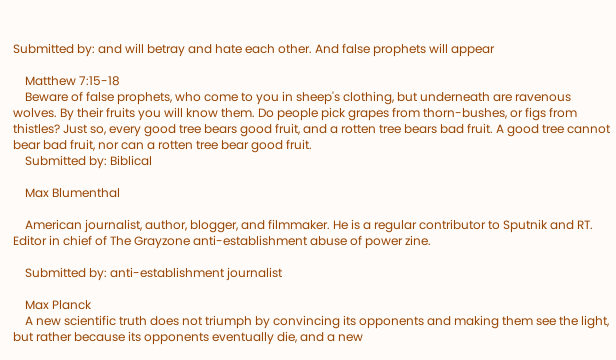Submitted by: and will betray and hate each other. And false prophets will appear

    Matthew 7:15-18
    Beware of false prophets, who come to you in sheep's clothing, but underneath are ravenous wolves. By their fruits you will know them. Do people pick grapes from thorn-bushes, or figs from thistles? Just so, every good tree bears good fruit, and a rotten tree bears bad fruit. A good tree cannot bear bad fruit, nor can a rotten tree bear good fruit.
    Submitted by: Biblical

    Max Blumenthal

    American journalist, author, blogger, and filmmaker. He is a regular contributor to Sputnik and RT. Editor in chief of The Grayzone anti-establishment abuse of power zine.

    Submitted by: anti-establishment journalist

    Max Planck
    A new scientific truth does not triumph by convincing its opponents and making them see the light, but rather because its opponents eventually die, and a new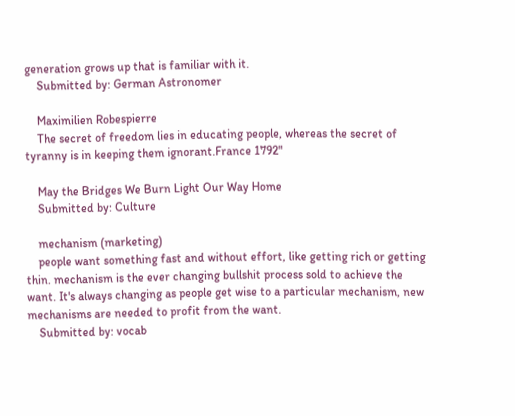generation grows up that is familiar with it.
    Submitted by: German Astronomer

    Maximilien Robespierre
    The secret of freedom lies in educating people, whereas the secret of tyranny is in keeping them ignorant.France 1792"

    May the Bridges We Burn Light Our Way Home
    Submitted by: Culture

    mechanism (marketing)
    people want something fast and without effort, like getting rich or getting thin. mechanism is the ever changing bullshit process sold to achieve the want. It's always changing as people get wise to a particular mechanism, new mechanisms are needed to profit from the want.
    Submitted by: vocab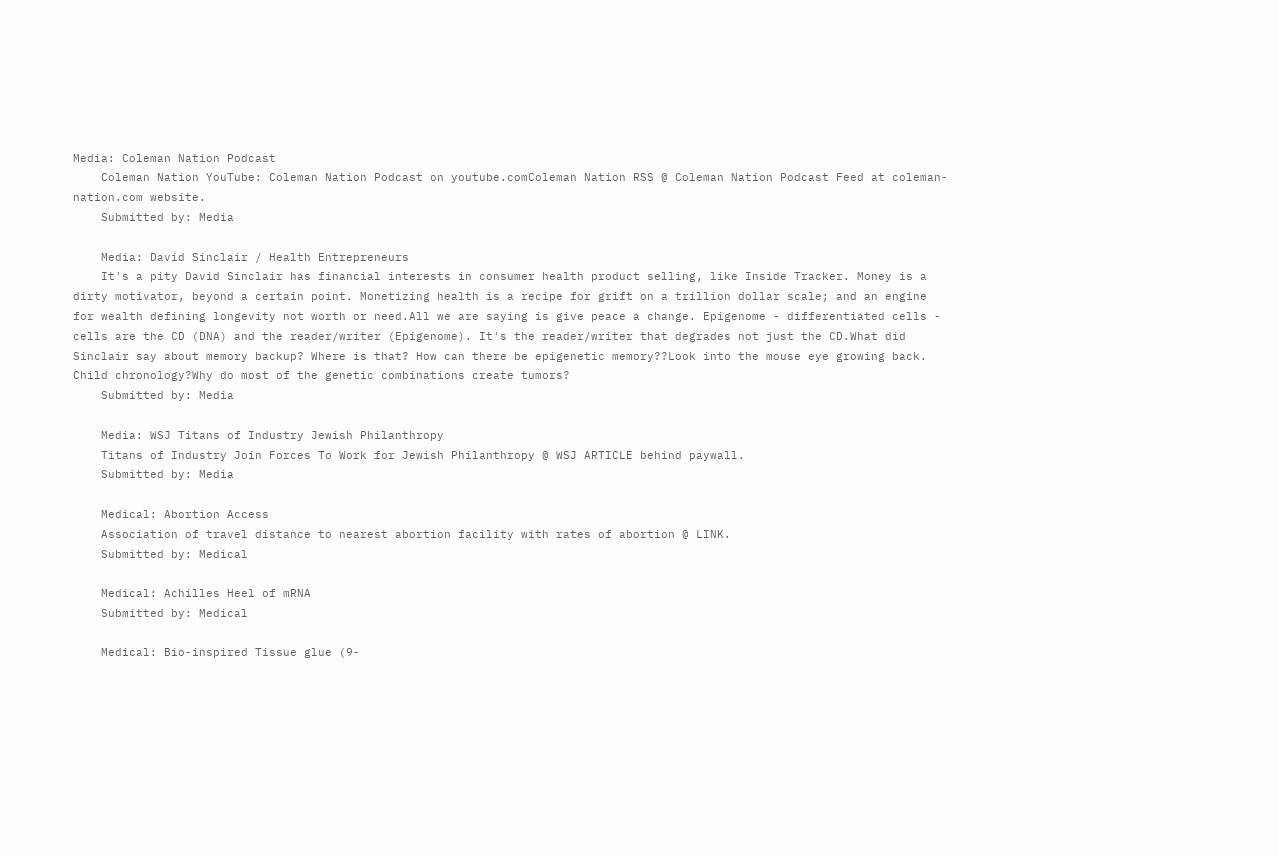Media: Coleman Nation Podcast
    Coleman Nation YouTube: Coleman Nation Podcast on youtube.comColeman Nation RSS @ Coleman Nation Podcast Feed at coleman-nation.com website.
    Submitted by: Media

    Media: David Sinclair / Health Entrepreneurs
    It's a pity David Sinclair has financial interests in consumer health product selling, like Inside Tracker. Money is a dirty motivator, beyond a certain point. Monetizing health is a recipe for grift on a trillion dollar scale; and an engine for wealth defining longevity not worth or need.All we are saying is give peace a change. Epigenome - differentiated cells - cells are the CD (DNA) and the reader/writer (Epigenome). It's the reader/writer that degrades not just the CD.What did Sinclair say about memory backup? Where is that? How can there be epigenetic memory??Look into the mouse eye growing back. Child chronology?Why do most of the genetic combinations create tumors?
    Submitted by: Media

    Media: WSJ Titans of Industry Jewish Philanthropy
    Titans of Industry Join Forces To Work for Jewish Philanthropy @ WSJ ARTICLE behind paywall.
    Submitted by: Media

    Medical: Abortion Access
    Association of travel distance to nearest abortion facility with rates of abortion @ LINK.
    Submitted by: Medical

    Medical: Achilles Heel of mRNA
    Submitted by: Medical

    Medical: Bio-inspired Tissue glue (9-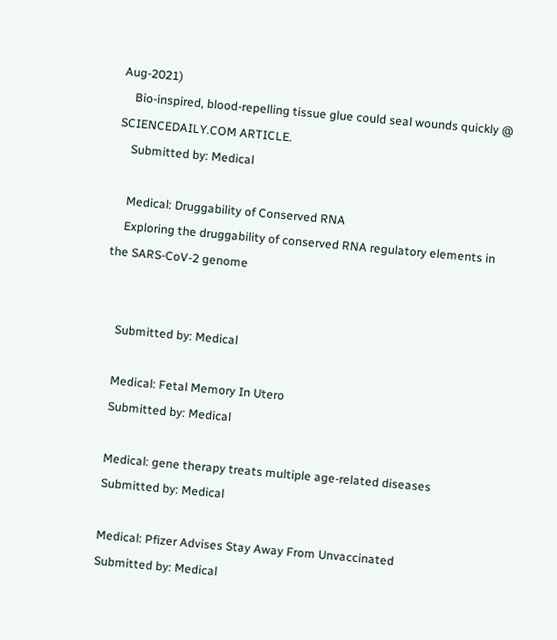Aug-2021)
    Bio-inspired, blood-repelling tissue glue could seal wounds quickly @ SCIENCEDAILY.COM ARTICLE.
    Submitted by: Medical

    Medical: Druggability of Conserved RNA
    Exploring the druggability of conserved RNA regulatory elements in the SARS-CoV-2 genome


    Submitted by: Medical

    Medical: Fetal Memory In Utero
    Submitted by: Medical

    Medical: gene therapy treats multiple age-related diseases
    Submitted by: Medical

    Medical: Pfizer Advises Stay Away From Unvaccinated
    Submitted by: Medical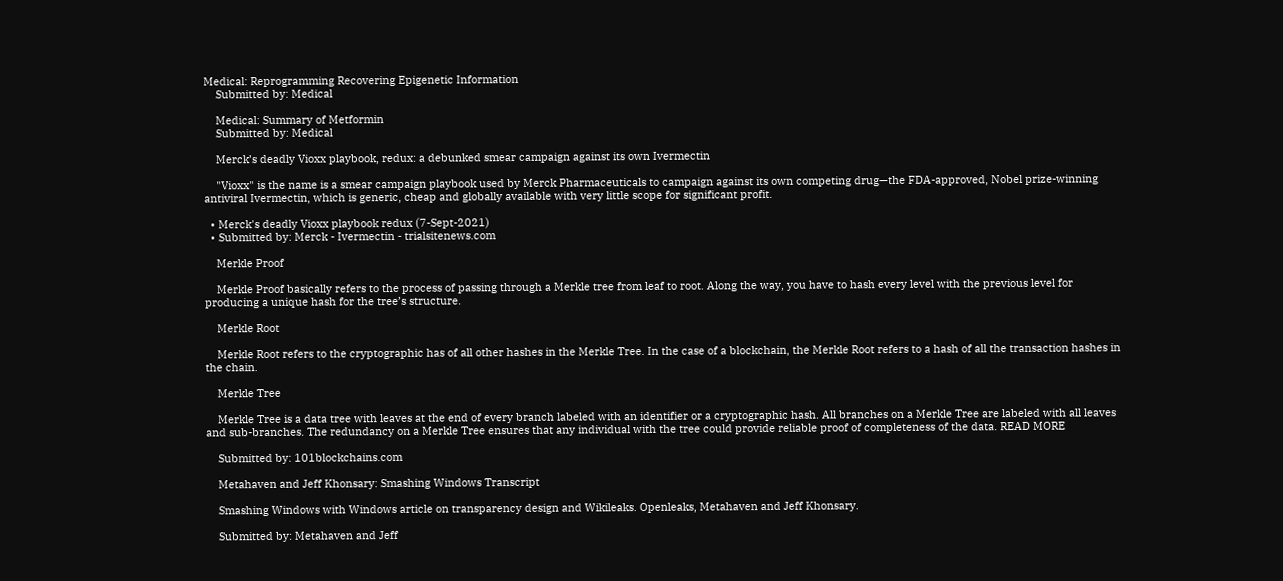Medical: Reprogramming Recovering Epigenetic Information
    Submitted by: Medical

    Medical: Summary of Metformin
    Submitted by: Medical

    Merck’s deadly Vioxx playbook, redux: a debunked smear campaign against its own Ivermectin

    "Vioxx" is the name is a smear campaign playbook used by Merck Pharmaceuticals to campaign against its own competing drug—the FDA-approved, Nobel prize-winning antiviral Ivermectin, which is generic, cheap and globally available with very little scope for significant profit.

  • Merck's deadly Vioxx playbook redux (7-Sept-2021)
  • Submitted by: Merck - Ivermectin - trialsitenews.com

    Merkle Proof

    Merkle Proof basically refers to the process of passing through a Merkle tree from leaf to root. Along the way, you have to hash every level with the previous level for producing a unique hash for the tree’s structure.

    Merkle Root

    Merkle Root refers to the cryptographic has of all other hashes in the Merkle Tree. In the case of a blockchain, the Merkle Root refers to a hash of all the transaction hashes in the chain.

    Merkle Tree

    Merkle Tree is a data tree with leaves at the end of every branch labeled with an identifier or a cryptographic hash. All branches on a Merkle Tree are labeled with all leaves and sub-branches. The redundancy on a Merkle Tree ensures that any individual with the tree could provide reliable proof of completeness of the data. READ MORE

    Submitted by: 101blockchains.com

    Metahaven and Jeff Khonsary: Smashing Windows Transcript

    Smashing Windows with Windows article on transparency design and Wikileaks. Openleaks, Metahaven and Jeff Khonsary.

    Submitted by: Metahaven and Jeff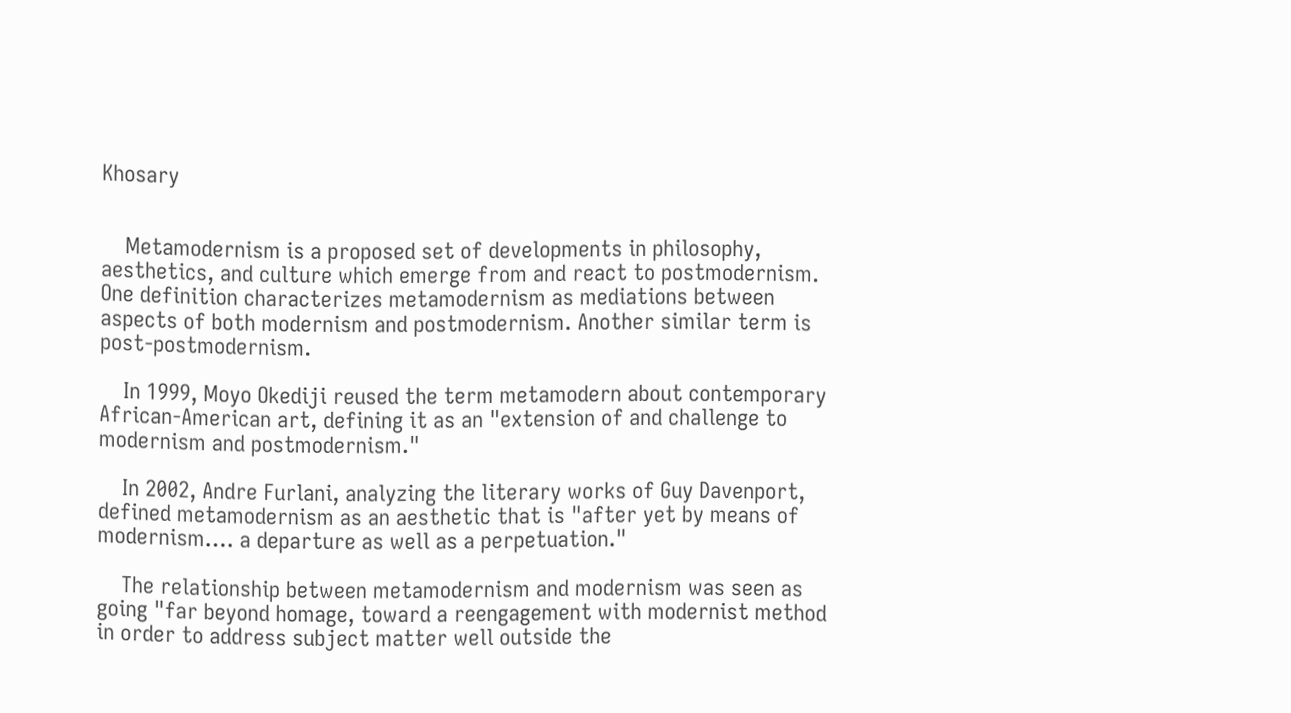Khosary


    Metamodernism is a proposed set of developments in philosophy, aesthetics, and culture which emerge from and react to postmodernism. One definition characterizes metamodernism as mediations between aspects of both modernism and postmodernism. Another similar term is post-postmodernism.

    In 1999, Moyo Okediji reused the term metamodern about contemporary African-American art, defining it as an "extension of and challenge to modernism and postmodernism."

    In 2002, Andre Furlani, analyzing the literary works of Guy Davenport, defined metamodernism as an aesthetic that is "after yet by means of modernism…. a departure as well as a perpetuation."

    The relationship between metamodernism and modernism was seen as going "far beyond homage, toward a reengagement with modernist method in order to address subject matter well outside the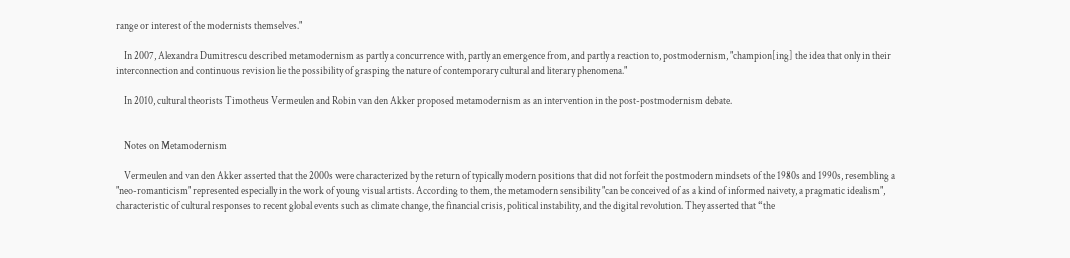range or interest of the modernists themselves."

    In 2007, Alexandra Dumitrescu described metamodernism as partly a concurrence with, partly an emergence from, and partly a reaction to, postmodernism, "champion[ing] the idea that only in their interconnection and continuous revision lie the possibility of grasping the nature of contemporary cultural and literary phenomena."

    In 2010, cultural theorists Timotheus Vermeulen and Robin van den Akker proposed metamodernism as an intervention in the post-postmodernism debate.


    Notes on Metamodernism

    Vermeulen and van den Akker asserted that the 2000s were characterized by the return of typically modern positions that did not forfeit the postmodern mindsets of the 1980s and 1990s, resembling a "neo-romanticism" represented especially in the work of young visual artists. According to them, the metamodern sensibility "can be conceived of as a kind of informed naivety, a pragmatic idealism", characteristic of cultural responses to recent global events such as climate change, the financial crisis, political instability, and the digital revolution. They asserted that “the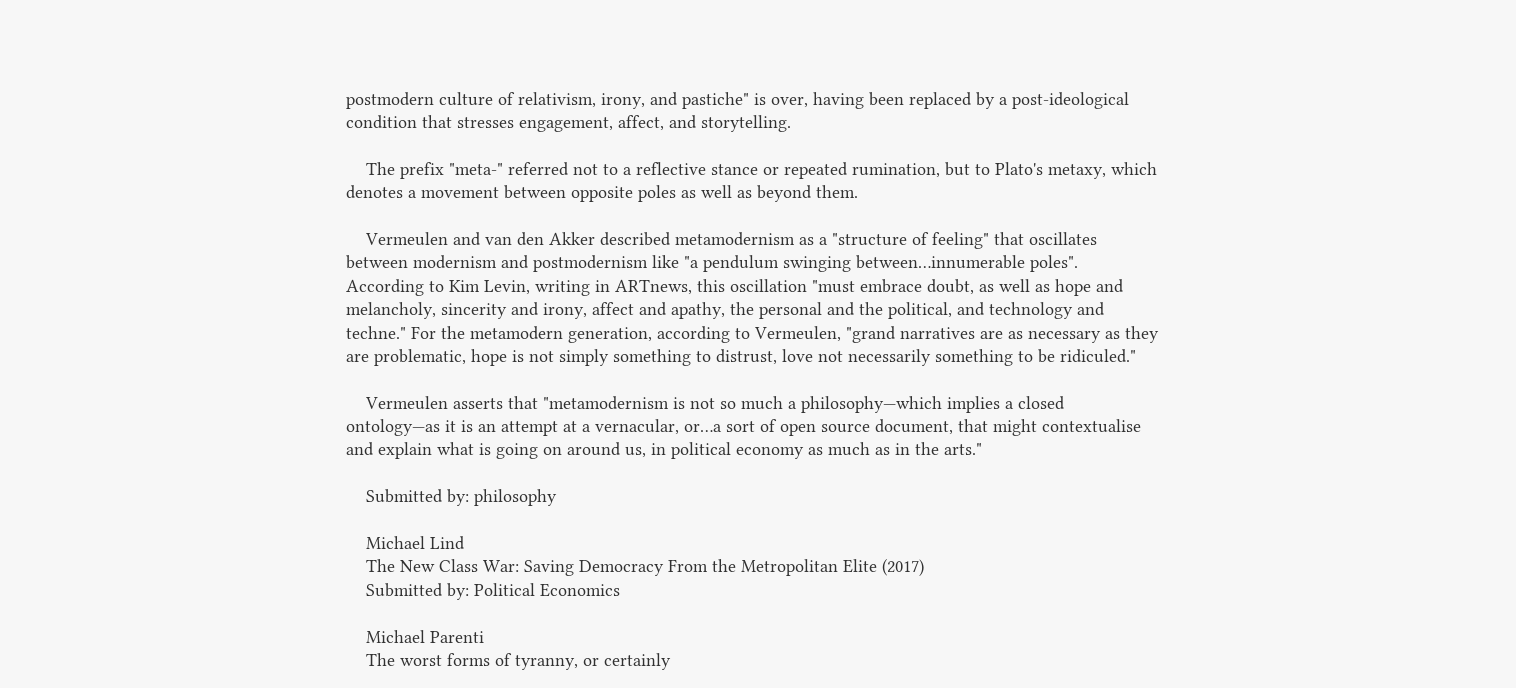postmodern culture of relativism, irony, and pastiche" is over, having been replaced by a post-ideological condition that stresses engagement, affect, and storytelling.

    The prefix "meta-" referred not to a reflective stance or repeated rumination, but to Plato's metaxy, which denotes a movement between opposite poles as well as beyond them.

    Vermeulen and van den Akker described metamodernism as a "structure of feeling" that oscillates between modernism and postmodernism like "a pendulum swinging between…innumerable poles". According to Kim Levin, writing in ARTnews, this oscillation "must embrace doubt, as well as hope and melancholy, sincerity and irony, affect and apathy, the personal and the political, and technology and techne." For the metamodern generation, according to Vermeulen, "grand narratives are as necessary as they are problematic, hope is not simply something to distrust, love not necessarily something to be ridiculed."

    Vermeulen asserts that "metamodernism is not so much a philosophy—which implies a closed ontology—as it is an attempt at a vernacular, or…a sort of open source document, that might contextualise and explain what is going on around us, in political economy as much as in the arts."

    Submitted by: philosophy

    Michael Lind
    The New Class War: Saving Democracy From the Metropolitan Elite (2017)
    Submitted by: Political Economics

    Michael Parenti
    The worst forms of tyranny, or certainly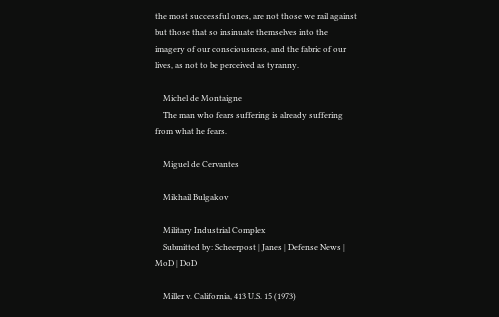the most successful ones, are not those we rail against but those that so insinuate themselves into the imagery of our consciousness, and the fabric of our lives, as not to be perceived as tyranny.

    Michel de Montaigne
    The man who fears suffering is already suffering from what he fears.

    Miguel de Cervantes

    Mikhail Bulgakov

    Military Industrial Complex
    Submitted by: Scheerpost | Janes | Defense News | MoD | DoD

    Miller v. California, 413 U.S. 15 (1973)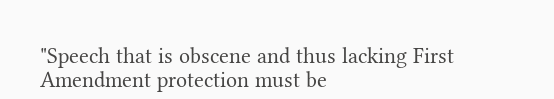"Speech that is obscene and thus lacking First Amendment protection must be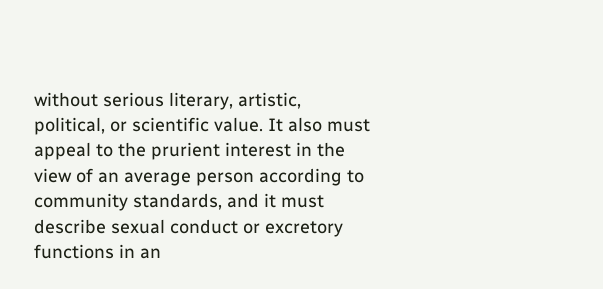without serious literary, artistic, political, or scientific value. It also must appeal to the prurient interest in the view of an average person according to community standards, and it must describe sexual conduct or excretory functions in an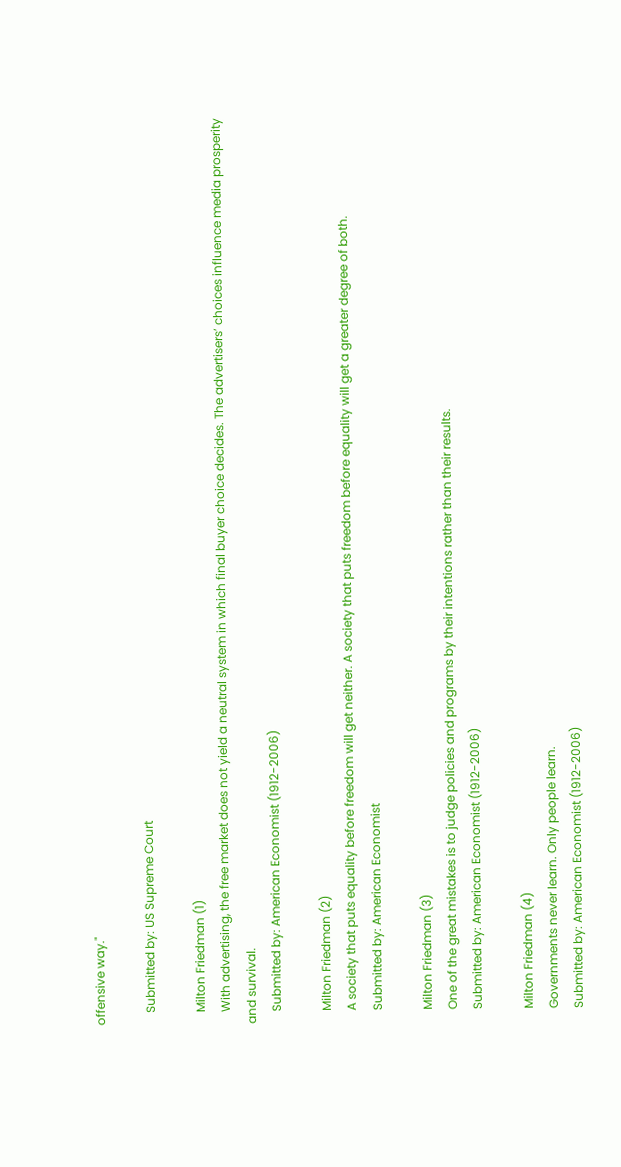offensive way."

    Submitted by: US Supreme Court

    Milton Friedman (1)
    With advertising, the free market does not yield a neutral system in which final buyer choice decides. The advertisers’ choices influence media prosperity and survival.
    Submitted by: American Economist (1912-2006)

    Milton Friedman (2)
    A society that puts equality before freedom will get neither. A society that puts freedom before equality will get a greater degree of both.
    Submitted by: American Economist

    Milton Friedman (3)
    One of the great mistakes is to judge policies and programs by their intentions rather than their results.
    Submitted by: American Economist (1912-2006)

    Milton Friedman (4)
    Governments never learn. Only people learn.
    Submitted by: American Economist (1912-2006)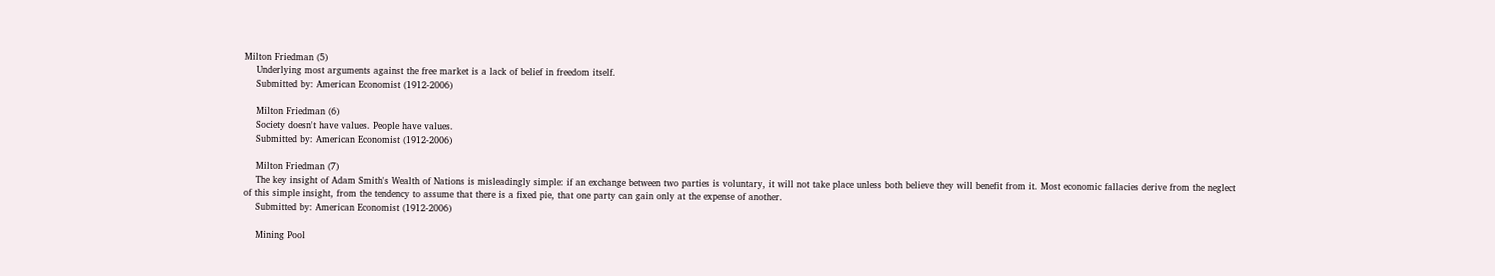Milton Friedman (5)
    Underlying most arguments against the free market is a lack of belief in freedom itself.
    Submitted by: American Economist (1912-2006)

    Milton Friedman (6)
    Society doesn't have values. People have values.
    Submitted by: American Economist (1912-2006)

    Milton Friedman (7)
    The key insight of Adam Smith's Wealth of Nations is misleadingly simple: if an exchange between two parties is voluntary, it will not take place unless both believe they will benefit from it. Most economic fallacies derive from the neglect of this simple insight, from the tendency to assume that there is a fixed pie, that one party can gain only at the expense of another.
    Submitted by: American Economist (1912-2006)

    Mining Pool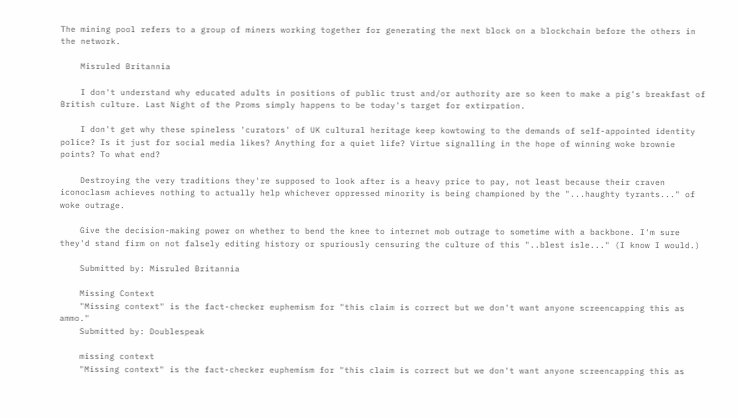The mining pool refers to a group of miners working together for generating the next block on a blockchain before the others in the network.

    Misruled Britannia

    I don't understand why educated adults in positions of public trust and/or authority are so keen to make a pig's breakfast of British culture. Last Night of the Proms simply happens to be today's target for extirpation.

    I don't get why these spineless 'curators' of UK cultural heritage keep kowtowing to the demands of self-appointed identity police? Is it just for social media likes? Anything for a quiet life? Virtue signalling in the hope of winning woke brownie points? To what end?

    Destroying the very traditions they're supposed to look after is a heavy price to pay, not least because their craven iconoclasm achieves nothing to actually help whichever oppressed minority is being championed by the "...haughty tyrants..." of woke outrage.

    Give the decision-making power on whether to bend the knee to internet mob outrage to sometime with a backbone. I'm sure they'd stand firm on not falsely editing history or spuriously censuring the culture of this "..blest isle..." (I know I would.)

    Submitted by: Misruled Britannia

    Missing Context
    "Missing context" is the fact-checker euphemism for "this claim is correct but we don't want anyone screencapping this as ammo."
    Submitted by: Doublespeak

    missing context
    "Missing context" is the fact-checker euphemism for "this claim is correct but we don't want anyone screencapping this as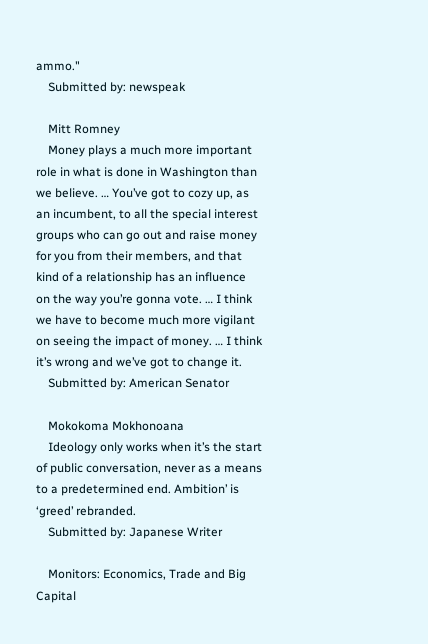ammo."
    Submitted by: newspeak

    Mitt Romney
    Money plays a much more important role in what is done in Washington than we believe. … You’ve got to cozy up, as an incumbent, to all the special interest groups who can go out and raise money for you from their members, and that kind of a relationship has an influence on the way you’re gonna vote. … I think we have to become much more vigilant on seeing the impact of money. … I think it’s wrong and we’ve got to change it.
    Submitted by: American Senator

    Mokokoma Mokhonoana
    Ideology only works when it’s the start of public conversation, never as a means to a predetermined end. Ambition’ is ‘greed’ rebranded.
    Submitted by: Japanese Writer

    Monitors: Economics, Trade and Big Capital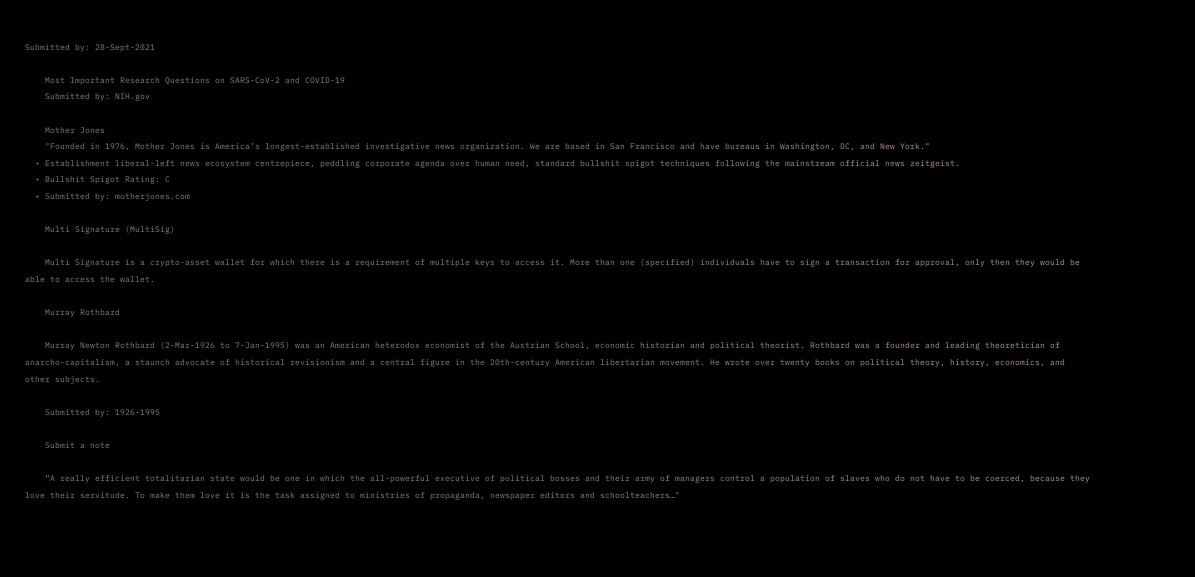Submitted by: 28-Sept-2021

    Most Important Research Questions on SARS-CoV-2 and COVID-19
    Submitted by: NIH.gov

    Mother Jones
    "Founded in 1976, Mother Jones is America’s longest-established investigative news organization. We are based in San Francisco and have bureaus in Washington, DC, and New York."
  • Establishment liberal-left news ecosystem centrepiece, peddling corporate agenda over human need, standard bullshit spigot techniques following the mainstream official news zeitgeist.
  • Bullshit Spigot Rating: C
  • Submitted by: motherjones.com

    Multi Signature (MultiSig)

    Multi Signature is a crypto-asset wallet for which there is a requirement of multiple keys to access it. More than one (specified) individuals have to sign a transaction for approval, only then they would be able to access the wallet.

    Murray Rothbard

    Murray Newton Rothbard (2-Mar-1926 to 7-Jan-1995) was an American heterodox economist of the Austrian School, economic historian and political theorist. Rothbard was a founder and leading theoretician of anarcho-capitalism, a staunch advocate of historical revisionism and a central figure in the 20th-century American libertarian movement. He wrote over twenty books on political theory, history, economics, and other subjects.

    Submitted by: 1926-1995

    Submit a note

    “A really efficient totalitarian state would be one in which the all-powerful executive of political bosses and their army of managers control a population of slaves who do not have to be coerced, because they love their servitude. To make them love it is the task assigned to ministries of propaganda, newspaper editors and schoolteachers…"